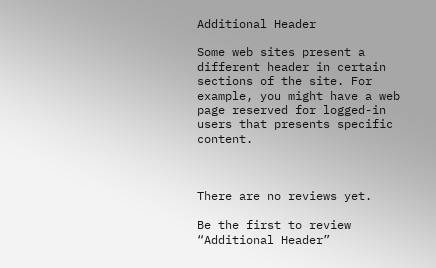Additional Header

Some web sites present a different header in certain sections of the site. For example, you might have a web page reserved for logged-in users that presents specific content.



There are no reviews yet.

Be the first to review “Additional Header”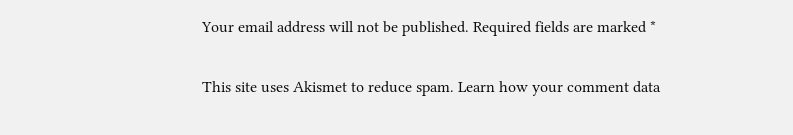Your email address will not be published. Required fields are marked *

This site uses Akismet to reduce spam. Learn how your comment data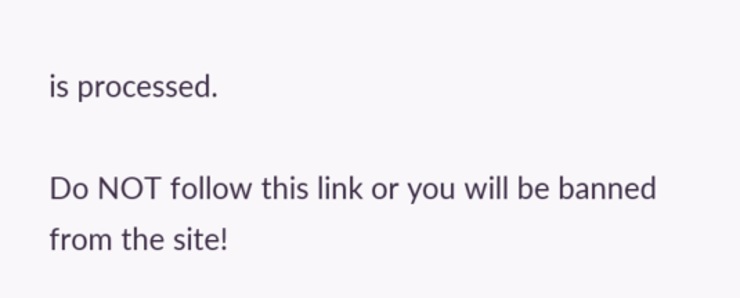is processed.

Do NOT follow this link or you will be banned from the site!